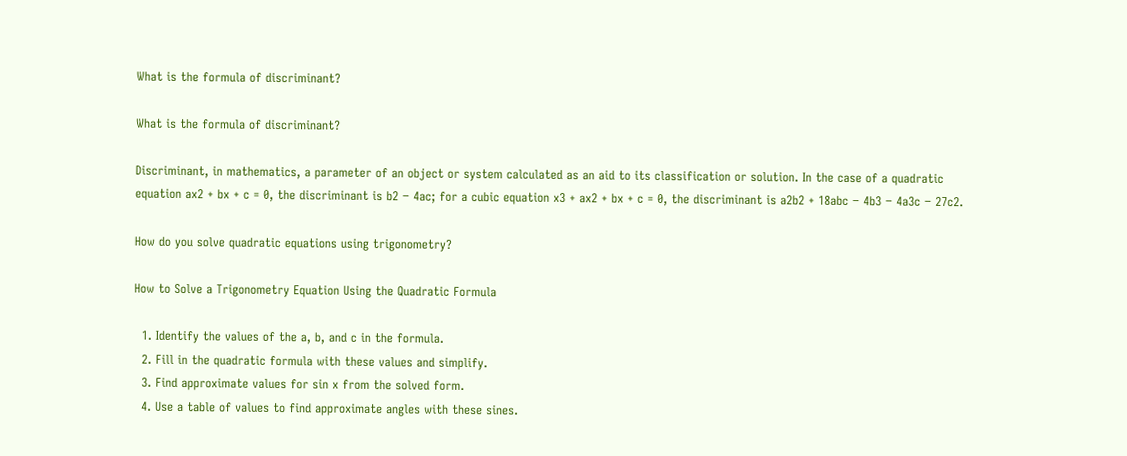What is the formula of discriminant?

What is the formula of discriminant?

Discriminant, in mathematics, a parameter of an object or system calculated as an aid to its classification or solution. In the case of a quadratic equation ax2 + bx + c = 0, the discriminant is b2 − 4ac; for a cubic equation x3 + ax2 + bx + c = 0, the discriminant is a2b2 + 18abc − 4b3 − 4a3c − 27c2.

How do you solve quadratic equations using trigonometry?

How to Solve a Trigonometry Equation Using the Quadratic Formula

  1. Identify the values of the a, b, and c in the formula.
  2. Fill in the quadratic formula with these values and simplify.
  3. Find approximate values for sin x from the solved form.
  4. Use a table of values to find approximate angles with these sines.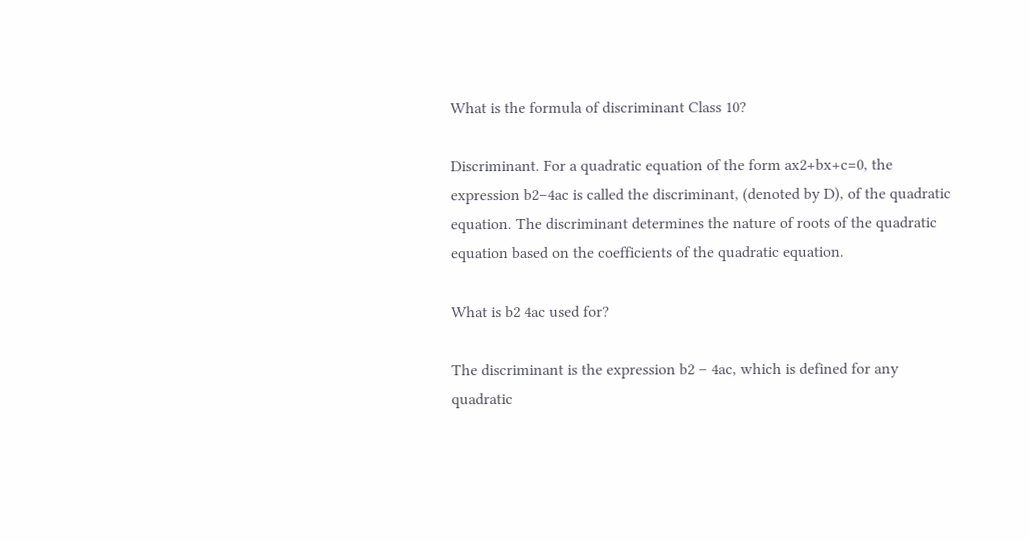What is the formula of discriminant Class 10?

Discriminant. For a quadratic equation of the form ax2+bx+c=0, the expression b2−4ac is called the discriminant, (denoted by D), of the quadratic equation. The discriminant determines the nature of roots of the quadratic equation based on the coefficients of the quadratic equation.

What is b2 4ac used for?

The discriminant is the expression b2 – 4ac, which is defined for any quadratic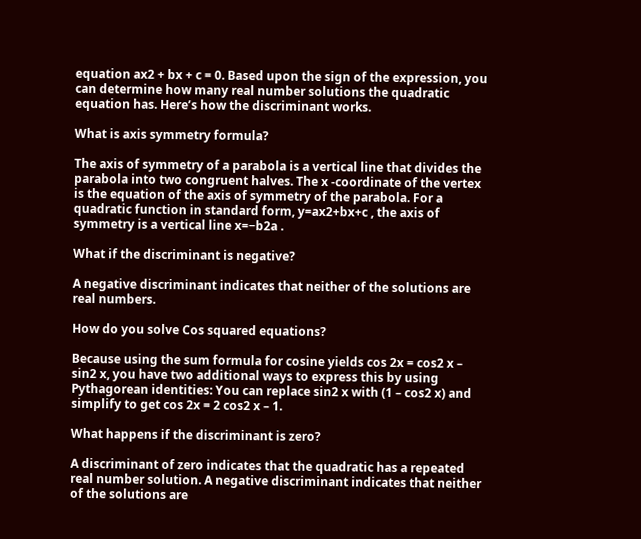equation ax2 + bx + c = 0. Based upon the sign of the expression, you can determine how many real number solutions the quadratic equation has. Here’s how the discriminant works.

What is axis symmetry formula?

The axis of symmetry of a parabola is a vertical line that divides the parabola into two congruent halves. The x -coordinate of the vertex is the equation of the axis of symmetry of the parabola. For a quadratic function in standard form, y=ax2+bx+c , the axis of symmetry is a vertical line x=−b2a .

What if the discriminant is negative?

A negative discriminant indicates that neither of the solutions are real numbers.

How do you solve Cos squared equations?

Because using the sum formula for cosine yields cos 2x = cos2 x – sin2 x, you have two additional ways to express this by using Pythagorean identities: You can replace sin2 x with (1 – cos2 x) and simplify to get cos 2x = 2 cos2 x – 1.

What happens if the discriminant is zero?

A discriminant of zero indicates that the quadratic has a repeated real number solution. A negative discriminant indicates that neither of the solutions are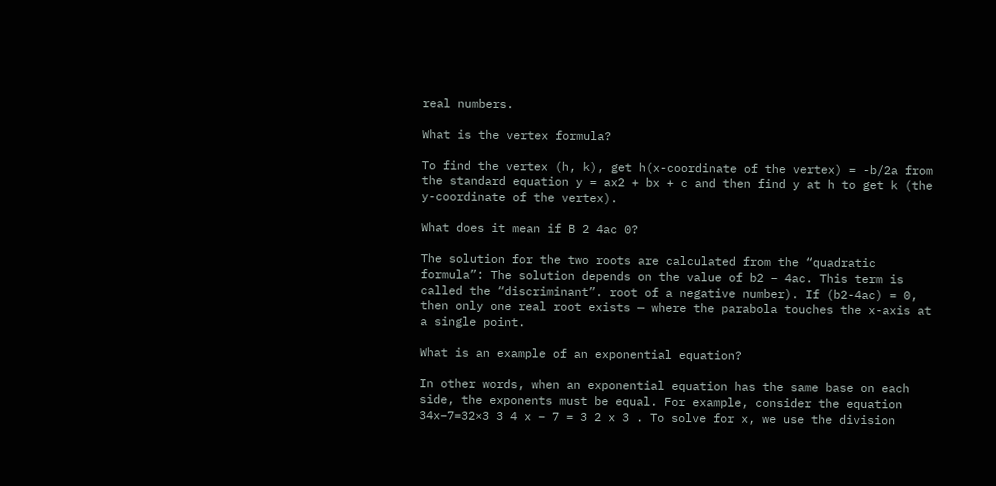real numbers.

What is the vertex formula?

To find the vertex (h, k), get h(x-coordinate of the vertex) = -b/2a from the standard equation y = ax2 + bx + c and then find y at h to get k (the y-coordinate of the vertex).

What does it mean if B 2 4ac 0?

The solution for the two roots are calculated from the “quadratic formula”: The solution depends on the value of b2 – 4ac. This term is called the “discriminant”. root of a negative number). If (b2-4ac) = 0, then only one real root exists — where the parabola touches the x-axis at a single point.

What is an example of an exponential equation?

In other words, when an exponential equation has the same base on each side, the exponents must be equal. For example, consider the equation 34x−7=32×3 3 4 x − 7 = 3 2 x 3 . To solve for x, we use the division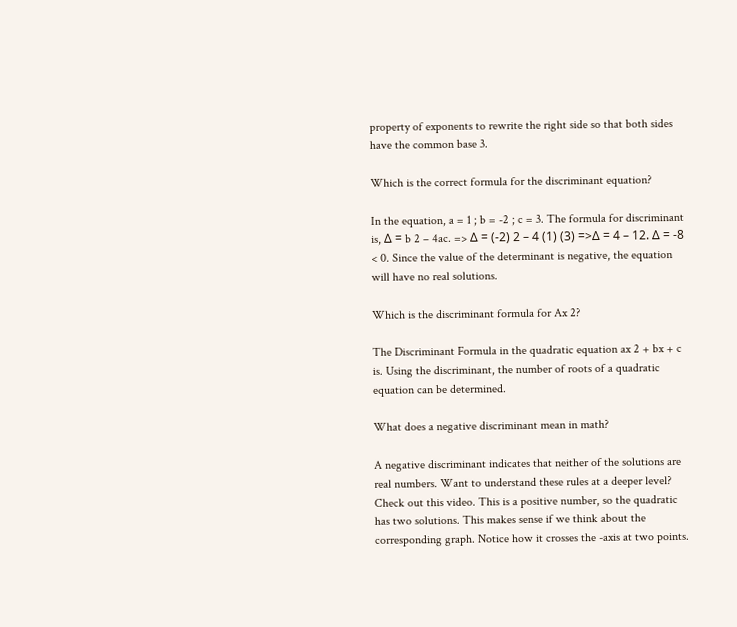property of exponents to rewrite the right side so that both sides have the common base 3.

Which is the correct formula for the discriminant equation?

In the equation, a = 1 ; b = -2 ; c = 3. The formula for discriminant is, Δ = b 2 – 4ac. => Δ = (-2) 2 – 4 (1) (3) =>Δ = 4 – 12. Δ = -8 < 0. Since the value of the determinant is negative, the equation will have no real solutions.

Which is the discriminant formula for Ax 2?

The Discriminant Formula in the quadratic equation ax 2 + bx + c is. Using the discriminant, the number of roots of a quadratic equation can be determined.

What does a negative discriminant mean in math?

A negative discriminant indicates that neither of the solutions are real numbers. Want to understand these rules at a deeper level? Check out this video. This is a positive number, so the quadratic has two solutions. This makes sense if we think about the corresponding graph. Notice how it crosses the -axis at two points.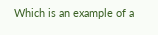Which is an example of a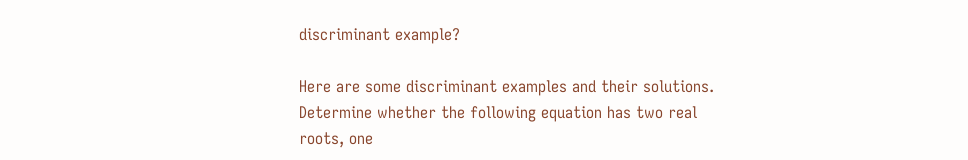discriminant example?

Here are some discriminant examples and their solutions. Determine whether the following equation has two real roots, one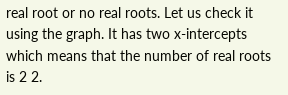real root or no real roots. Let us check it using the graph. It has two x-intercepts which means that the number of real roots is 2 2.